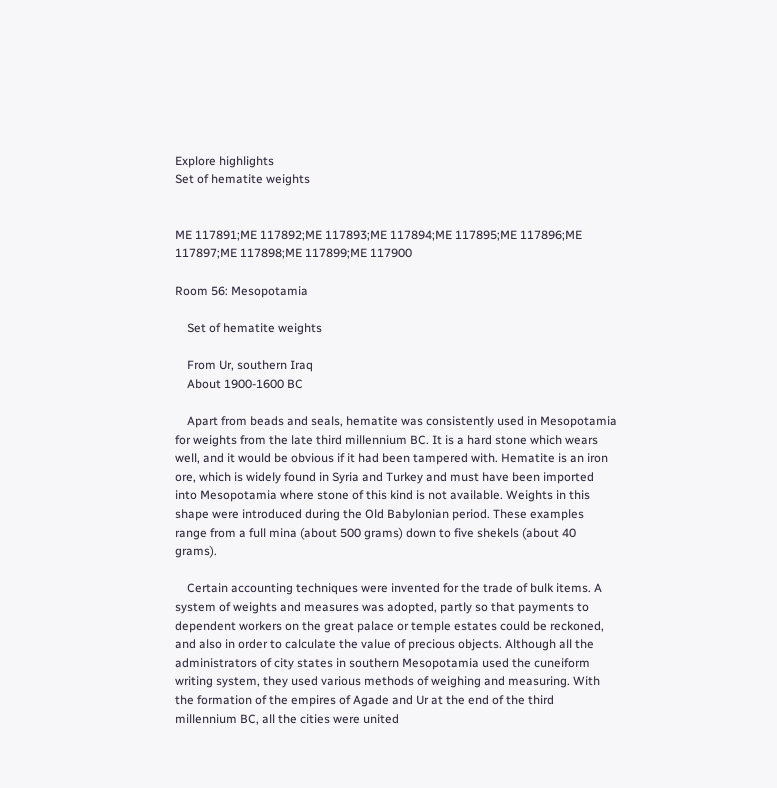Explore highlights
Set of hematite weights


ME 117891;ME 117892;ME 117893;ME 117894;ME 117895;ME 117896;ME 117897;ME 117898;ME 117899;ME 117900

Room 56: Mesopotamia

    Set of hematite weights

    From Ur, southern Iraq
    About 1900-1600 BC

    Apart from beads and seals, hematite was consistently used in Mesopotamia for weights from the late third millennium BC. It is a hard stone which wears well, and it would be obvious if it had been tampered with. Hematite is an iron ore, which is widely found in Syria and Turkey and must have been imported into Mesopotamia where stone of this kind is not available. Weights in this shape were introduced during the Old Babylonian period. These examples range from a full mina (about 500 grams) down to five shekels (about 40 grams).

    Certain accounting techniques were invented for the trade of bulk items. A system of weights and measures was adopted, partly so that payments to dependent workers on the great palace or temple estates could be reckoned, and also in order to calculate the value of precious objects. Although all the administrators of city states in southern Mesopotamia used the cuneiform writing system, they used various methods of weighing and measuring. With the formation of the empires of Agade and Ur at the end of the third millennium BC, all the cities were united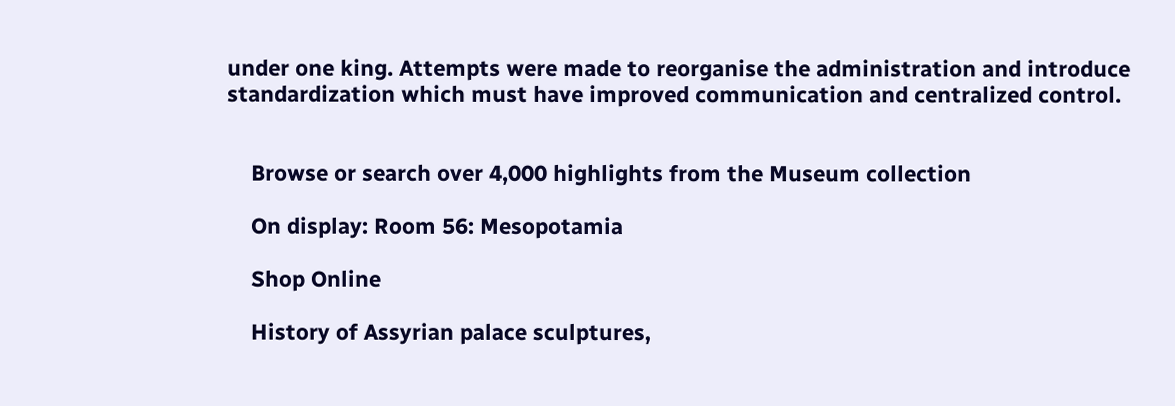under one king. Attempts were made to reorganise the administration and introduce standardization which must have improved communication and centralized control.


    Browse or search over 4,000 highlights from the Museum collection

    On display: Room 56: Mesopotamia

    Shop Online

    History of Assyrian palace sculptures,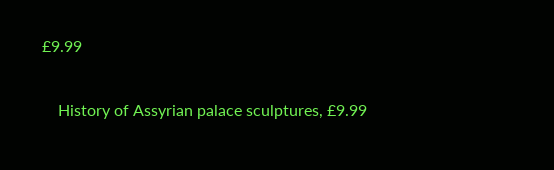£9.99

    History of Assyrian palace sculptures, £9.99